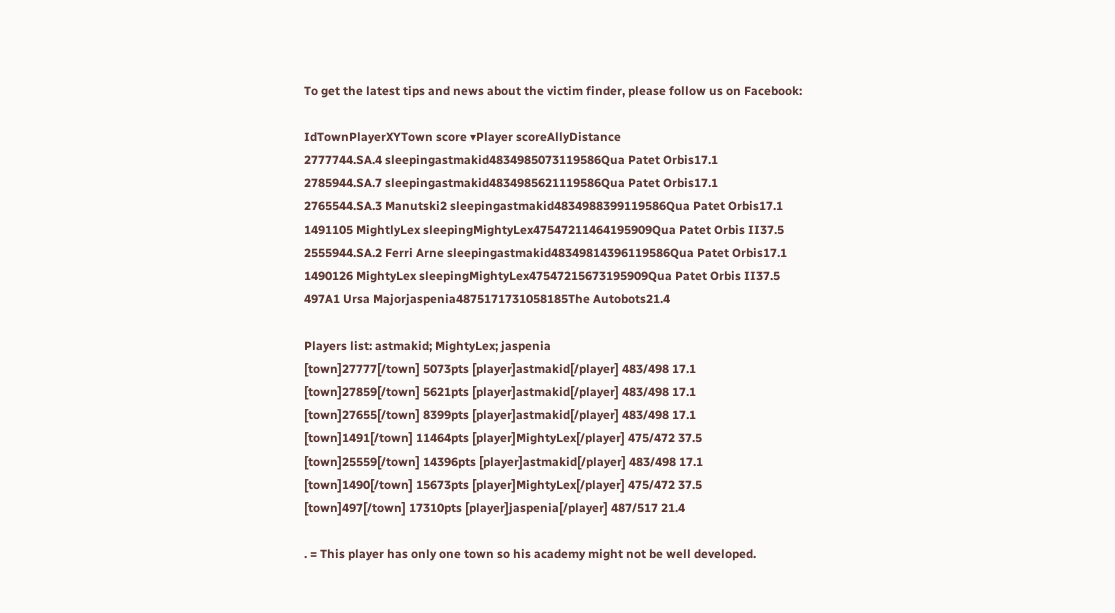To get the latest tips and news about the victim finder, please follow us on Facebook:

IdTownPlayerXYTown score ▾Player scoreAllyDistance
2777744.SA.4 sleepingastmakid4834985073119586Qua Patet Orbis17.1
2785944.SA.7 sleepingastmakid4834985621119586Qua Patet Orbis17.1
2765544.SA.3 Manutski2 sleepingastmakid4834988399119586Qua Patet Orbis17.1
1491105 MightlyLex sleepingMightyLex47547211464195909Qua Patet Orbis II37.5
2555944.SA.2 Ferri Arne sleepingastmakid48349814396119586Qua Patet Orbis17.1
1490126 MightyLex sleepingMightyLex47547215673195909Qua Patet Orbis II37.5
497A1 Ursa Majorjaspenia4875171731058185The Autobots21.4

Players list: astmakid; MightyLex; jaspenia
[town]27777[/town] 5073pts [player]astmakid[/player] 483/498 17.1
[town]27859[/town] 5621pts [player]astmakid[/player] 483/498 17.1
[town]27655[/town] 8399pts [player]astmakid[/player] 483/498 17.1
[town]1491[/town] 11464pts [player]MightyLex[/player] 475/472 37.5
[town]25559[/town] 14396pts [player]astmakid[/player] 483/498 17.1
[town]1490[/town] 15673pts [player]MightyLex[/player] 475/472 37.5
[town]497[/town] 17310pts [player]jaspenia[/player] 487/517 21.4

. = This player has only one town so his academy might not be well developed.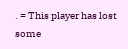. = This player has lost some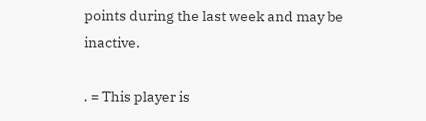points during the last week and may be inactive.

. = This player is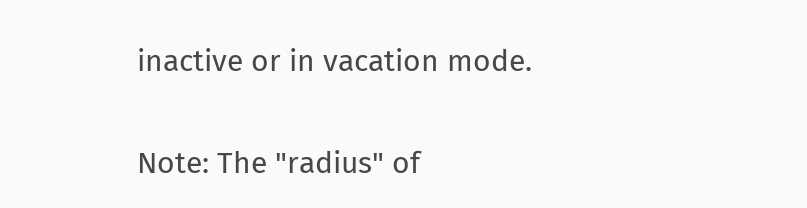inactive or in vacation mode.

Note: The "radius" of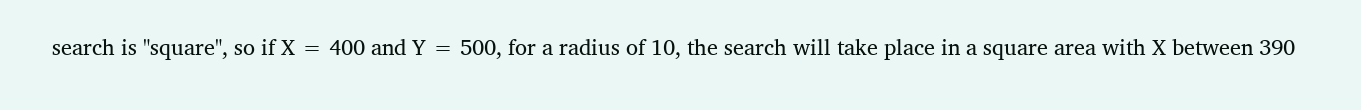search is "square", so if X = 400 and Y = 500, for a radius of 10, the search will take place in a square area with X between 390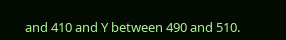and 410 and Y between 490 and 510.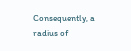Consequently, a radius of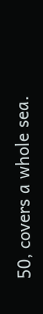50, covers a whole sea.